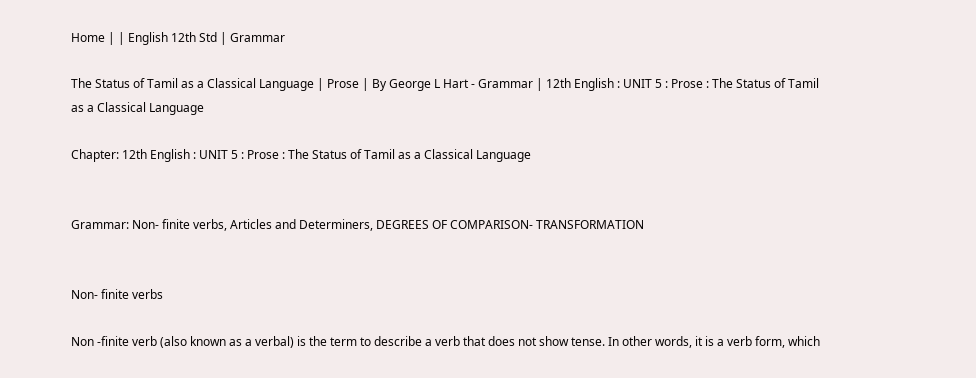Home | | English 12th Std | Grammar

The Status of Tamil as a Classical Language | Prose | By George L Hart - Grammar | 12th English : UNIT 5 : Prose : The Status of Tamil as a Classical Language

Chapter: 12th English : UNIT 5 : Prose : The Status of Tamil as a Classical Language


Grammar: Non- finite verbs, Articles and Determiners, DEGREES OF COMPARISON- TRANSFORMATION


Non- finite verbs

Non -finite verb (also known as a verbal) is the term to describe a verb that does not show tense. In other words, it is a verb form, which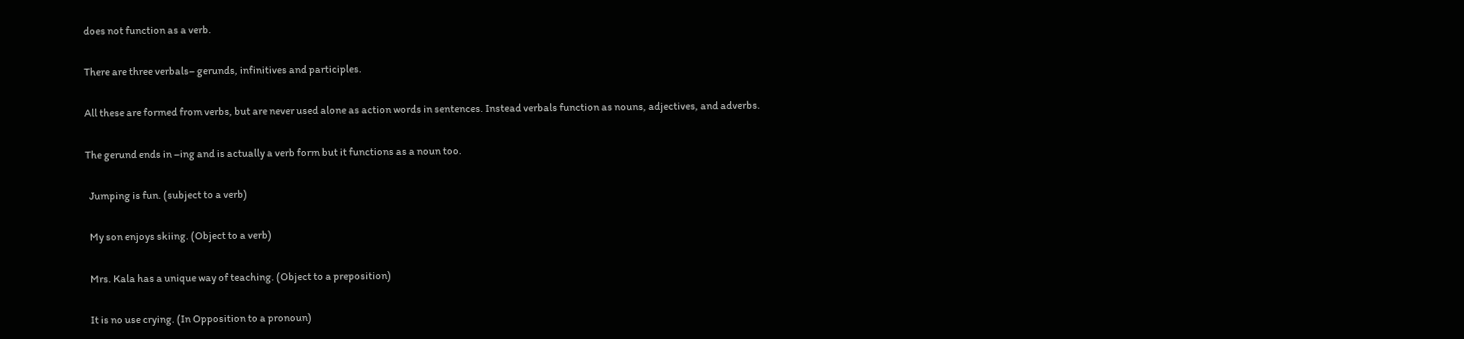does not function as a verb.

There are three verbals– gerunds, infinitives and participles.

All these are formed from verbs, but are never used alone as action words in sentences. Instead verbals function as nouns, adjectives, and adverbs.

The gerund ends in –ing and is actually a verb form but it functions as a noun too.

  Jumping is fun. (subject to a verb)

  My son enjoys skiing. (Object to a verb)

  Mrs. Kala has a unique way of teaching. (Object to a preposition)

  It is no use crying. (In Opposition to a pronoun)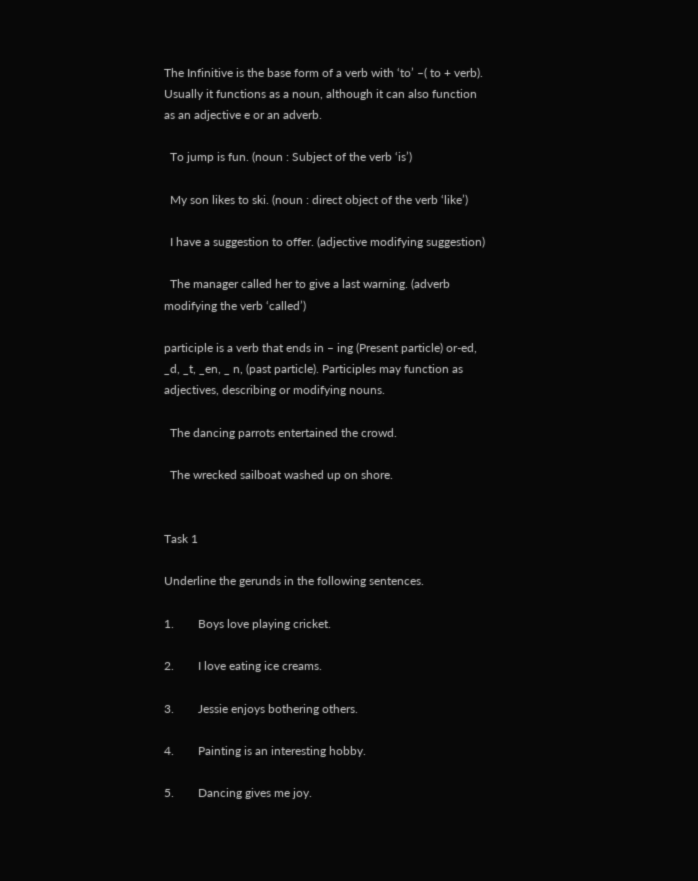The Infinitive is the base form of a verb with ‘to’ –( to + verb). Usually it functions as a noun, although it can also function as an adjective e or an adverb.

  To jump is fun. (noun : Subject of the verb ‘is’)

  My son likes to ski. (noun : direct object of the verb ‘like’)

  I have a suggestion to offer. (adjective modifying suggestion)

  The manager called her to give a last warning. (adverb modifying the verb ‘called’)

participle is a verb that ends in – ing (Present particle) or-ed, _d, _t, _en, _ n, (past particle). Participles may function as adjectives, describing or modifying nouns.

  The dancing parrots entertained the crowd.

  The wrecked sailboat washed up on shore.


Task 1

Underline the gerunds in the following sentences.

1.        Boys love playing cricket.

2.        I love eating ice creams.

3.        Jessie enjoys bothering others.

4.        Painting is an interesting hobby.

5.        Dancing gives me joy.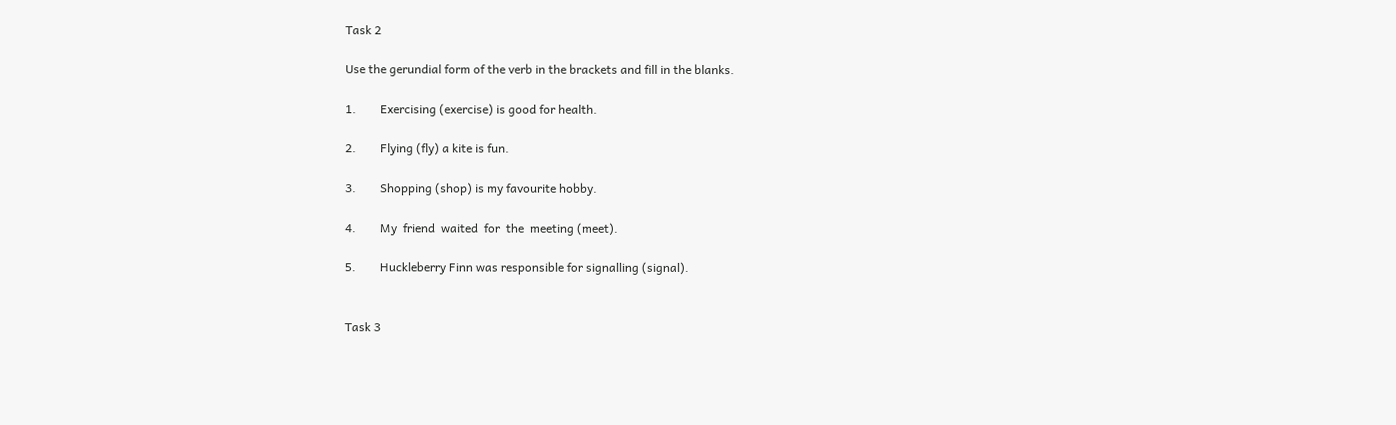Task 2

Use the gerundial form of the verb in the brackets and fill in the blanks.

1.        Exercising (exercise) is good for health.

2.        Flying (fly) a kite is fun.

3.        Shopping (shop) is my favourite hobby.

4.        My  friend  waited  for  the  meeting (meet).

5.        Huckleberry Finn was responsible for signalling (signal).


Task 3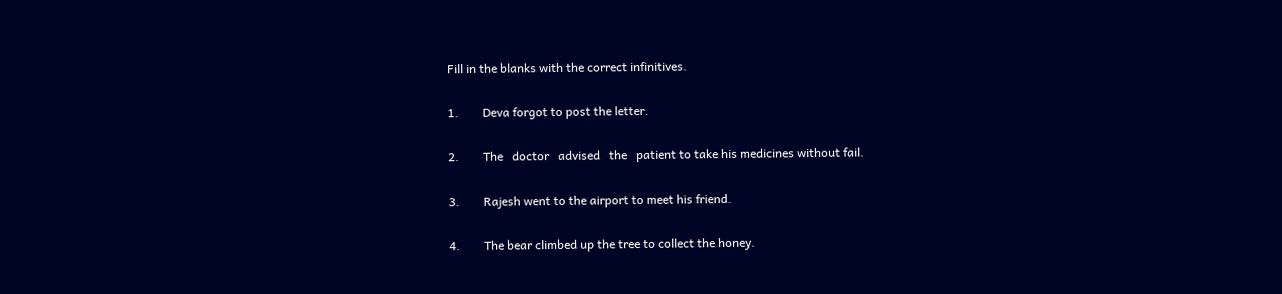Fill in the blanks with the correct infinitives.

1.        Deva forgot to post the letter.

2.        The   doctor   advised   the   patient to take his medicines without fail.

3.        Rajesh went to the airport to meet his friend.

4.        The bear climbed up the tree to collect the honey.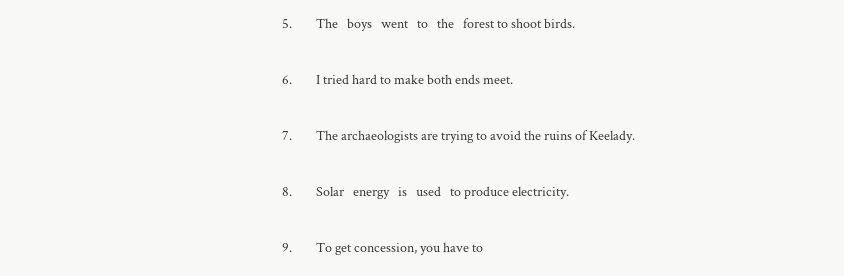5.        The   boys   went   to   the   forest to shoot birds.

6.        I tried hard to make both ends meet.

7.        The archaeologists are trying to avoid the ruins of Keelady.

8.        Solar   energy   is   used   to produce electricity.

9.        To get concession, you have to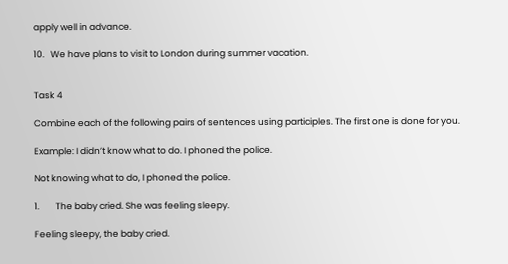apply well in advance.

10.   We have plans to visit to London during summer vacation.


Task 4

Combine each of the following pairs of sentences using participles. The first one is done for you.

Example: I didn’t know what to do. I phoned the police.

Not knowing what to do, I phoned the police.

1.        The baby cried. She was feeling sleepy.

Feeling sleepy, the baby cried.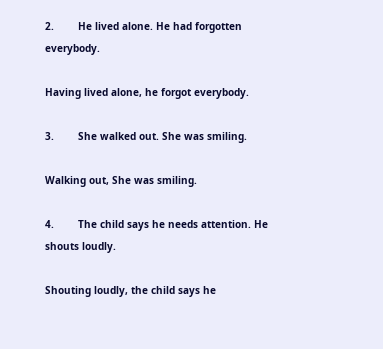2.        He lived alone. He had forgotten everybody.

Having lived alone, he forgot everybody.

3.        She walked out. She was smiling.

Walking out, She was smiling.

4.        The child says he needs attention. He shouts loudly.

Shouting loudly, the child says he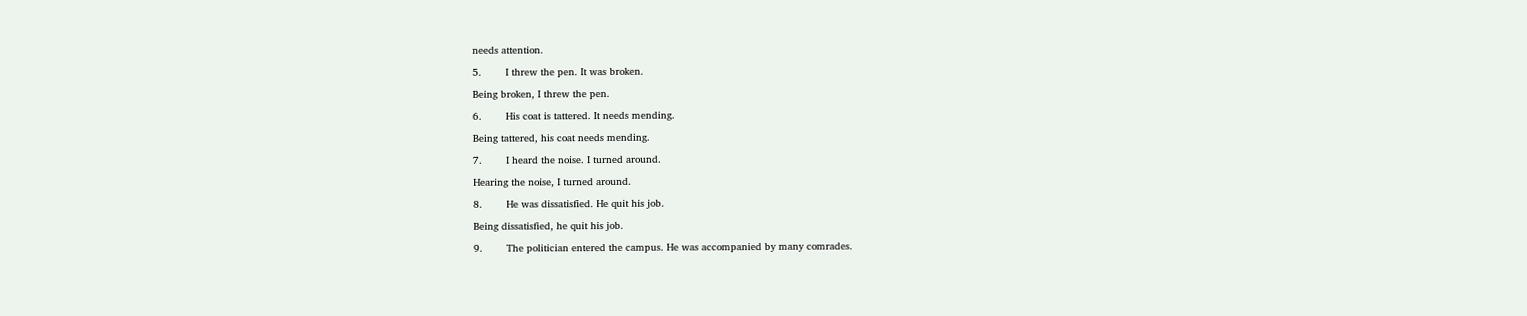needs attention.

5.        I threw the pen. It was broken.

Being broken, I threw the pen.

6.        His coat is tattered. It needs mending.

Being tattered, his coat needs mending.

7.        I heard the noise. I turned around.

Hearing the noise, I turned around.

8.        He was dissatisfied. He quit his job.

Being dissatisfied, he quit his job.

9.        The politician entered the campus. He was accompanied by many comrades.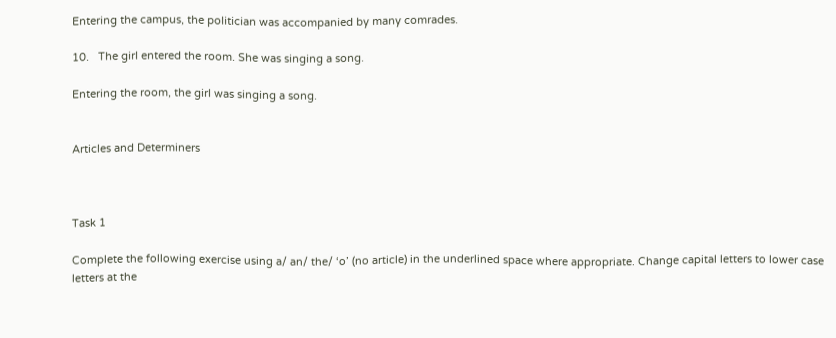Entering the campus, the politician was accompanied by many comrades.

10.   The girl entered the room. She was singing a song.

Entering the room, the girl was singing a song.


Articles and Determiners



Task 1

Complete the following exercise using a/ an/ the/ ‘o’ (no article) in the underlined space where appropriate. Change capital letters to lower case letters at the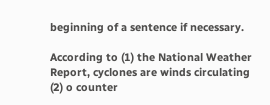beginning of a sentence if necessary.

According to (1) the National Weather Report, cyclones are winds circulating (2) o counter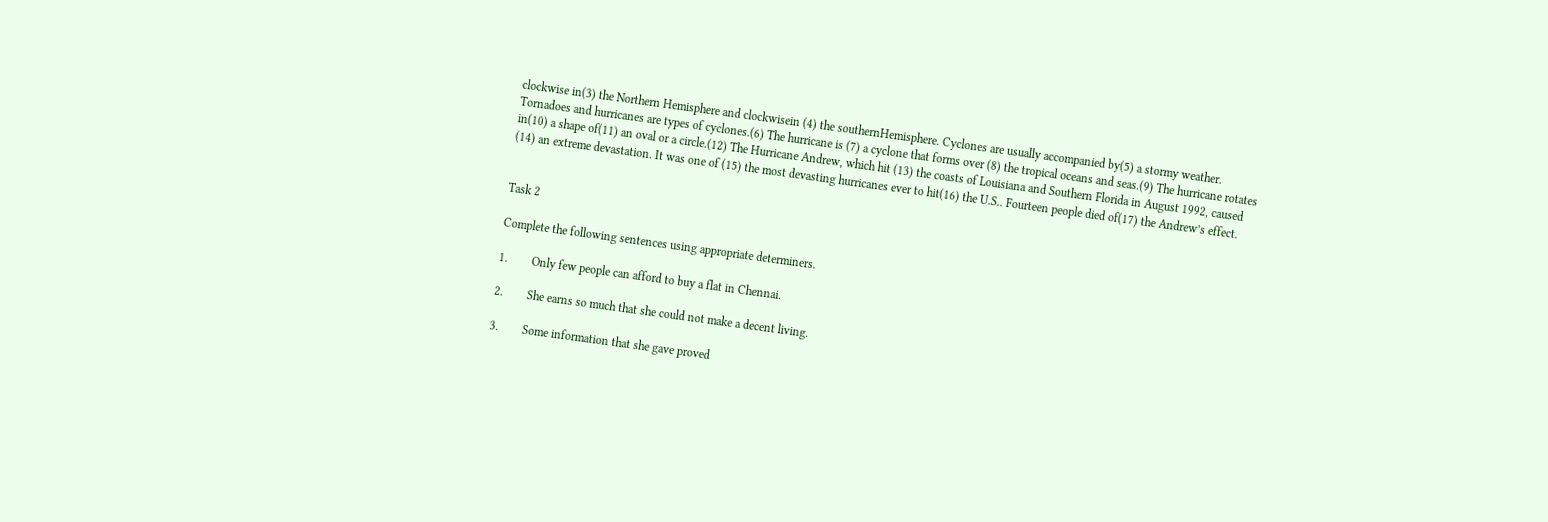clockwise in(3) the Northern Hemisphere and clockwisein (4) the southernHemisphere. Cyclones are usually accompanied by(5) a stormy weather. Tornadoes and hurricanes are types of cyclones.(6) The hurricane is (7) a cyclone that forms over (8) the tropical oceans and seas.(9) The hurricane rotates in(10) a shape of(11) an oval or a circle.(12) The Hurricane Andrew, which hit (13) the coasts of Louisiana and Southern Florida in August 1992, caused (14) an extreme devastation. It was one of (15) the most devasting hurricanes ever to hit(16) the U.S.. Fourteen people died of(17) the Andrew’s effect.


Task 2

Complete the following sentences using appropriate determiners.

1.        Only few people can afford to buy a flat in Chennai.

2.        She earns so much that she could not make a decent living.

3.        Some information that she gave proved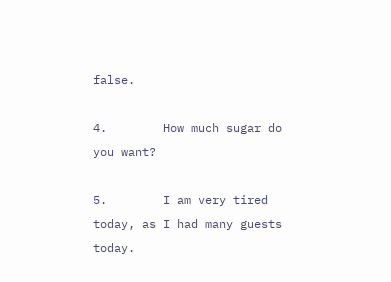false.

4.        How much sugar do you want?

5.        I am very tired today, as I had many guests today.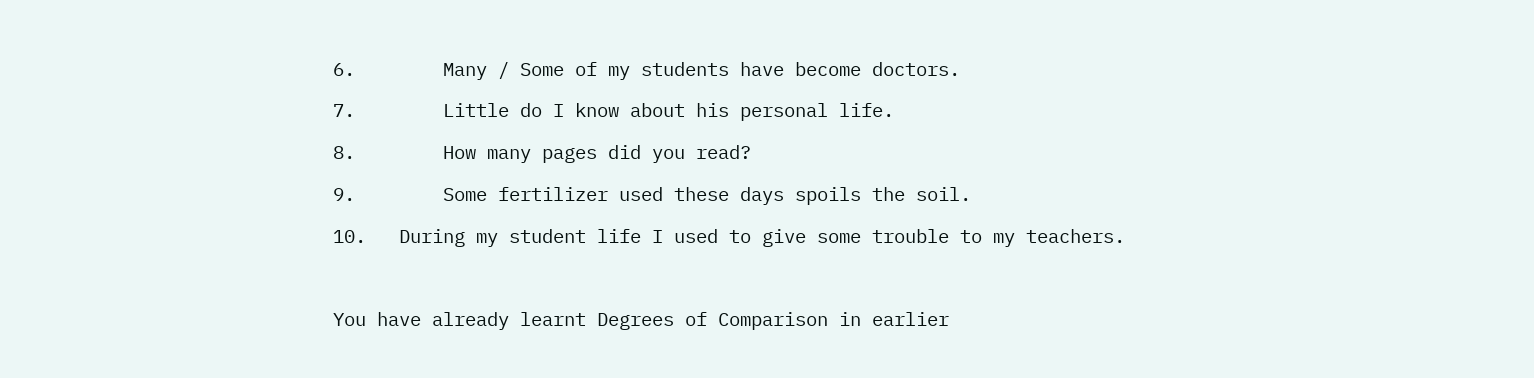6.        Many / Some of my students have become doctors.

7.        Little do I know about his personal life.

8.        How many pages did you read?

9.        Some fertilizer used these days spoils the soil.

10.   During my student life I used to give some trouble to my teachers.



You have already learnt Degrees of Comparison in earlier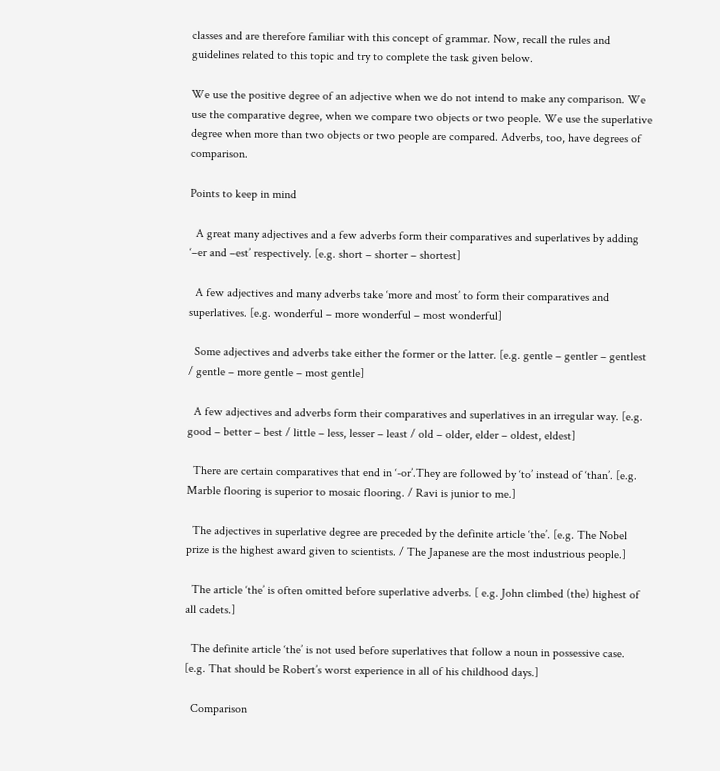classes and are therefore familiar with this concept of grammar. Now, recall the rules and guidelines related to this topic and try to complete the task given below.

We use the positive degree of an adjective when we do not intend to make any comparison. We use the comparative degree, when we compare two objects or two people. We use the superlative degree when more than two objects or two people are compared. Adverbs, too, have degrees of comparison.

Points to keep in mind

  A great many adjectives and a few adverbs form their comparatives and superlatives by adding ‘–er and –est’ respectively. [e.g. short – shorter – shortest]

  A few adjectives and many adverbs take ‘more and most’ to form their comparatives and superlatives. [e.g. wonderful – more wonderful – most wonderful]

  Some adjectives and adverbs take either the former or the latter. [e.g. gentle – gentler – gentlest / gentle – more gentle – most gentle]

  A few adjectives and adverbs form their comparatives and superlatives in an irregular way. [e.g. good – better – best / little – less, lesser – least / old – older, elder – oldest, eldest]

  There are certain comparatives that end in ‘-or’.They are followed by ‘to’ instead of ‘than’. [e.g. Marble flooring is superior to mosaic flooring. / Ravi is junior to me.]

  The adjectives in superlative degree are preceded by the definite article ‘the’. [e.g. The Nobel prize is the highest award given to scientists. / The Japanese are the most industrious people.]

  The article ‘the’ is often omitted before superlative adverbs. [ e.g. John climbed (the) highest of all cadets.]

  The definite article ‘the’ is not used before superlatives that follow a noun in possessive case. [e.g. That should be Robert’s worst experience in all of his childhood days.]

  Comparison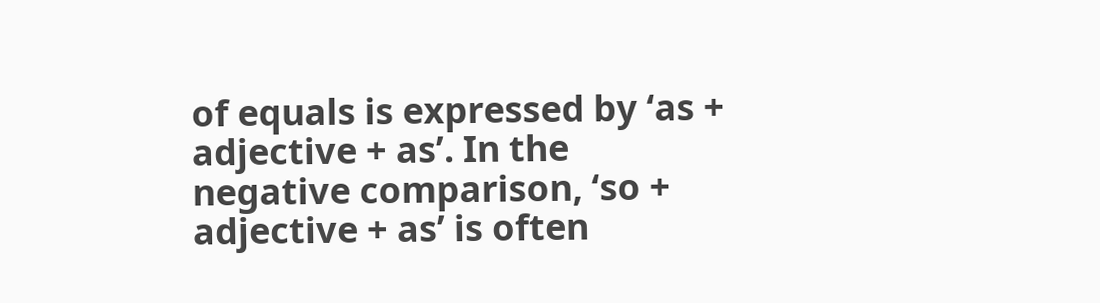of equals is expressed by ‘as + adjective + as’. In the negative comparison, ‘so + adjective + as’ is often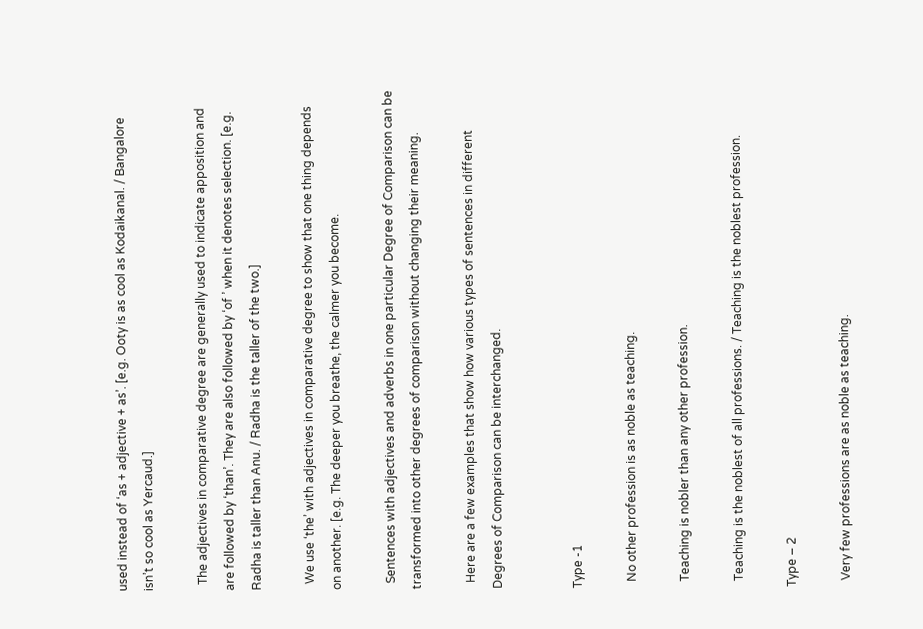used instead of ‘as + adjective + as’. [e.g. Ooty is as cool as Kodaikanal. / Bangalore isn’t so cool as Yercaud.]

  The adjectives in comparative degree are generally used to indicate apposition and are followed by ‘than’. They are also followed by ‘of ’ when it denotes selection. [e.g. Radha is taller than Anu. / Radha is the taller of the two.]

  We use ‘the’ with adjectives in comparative degree to show that one thing depends on another. [e.g. The deeper you breathe, the calmer you become.

  Sentences with adjectives and adverbs in one particular Degree of Comparison can be transformed into other degrees of comparison without changing their meaning.

  Here are a few examples that show how various types of sentences in different Degrees of Comparison can be interchanged.


Type -1

  No other profession is as noble as teaching.

  Teaching is nobler than any other profession.

  Teaching is the noblest of all professions. / Teaching is the noblest profession.

Type – 2

  Very few professions are as noble as teaching.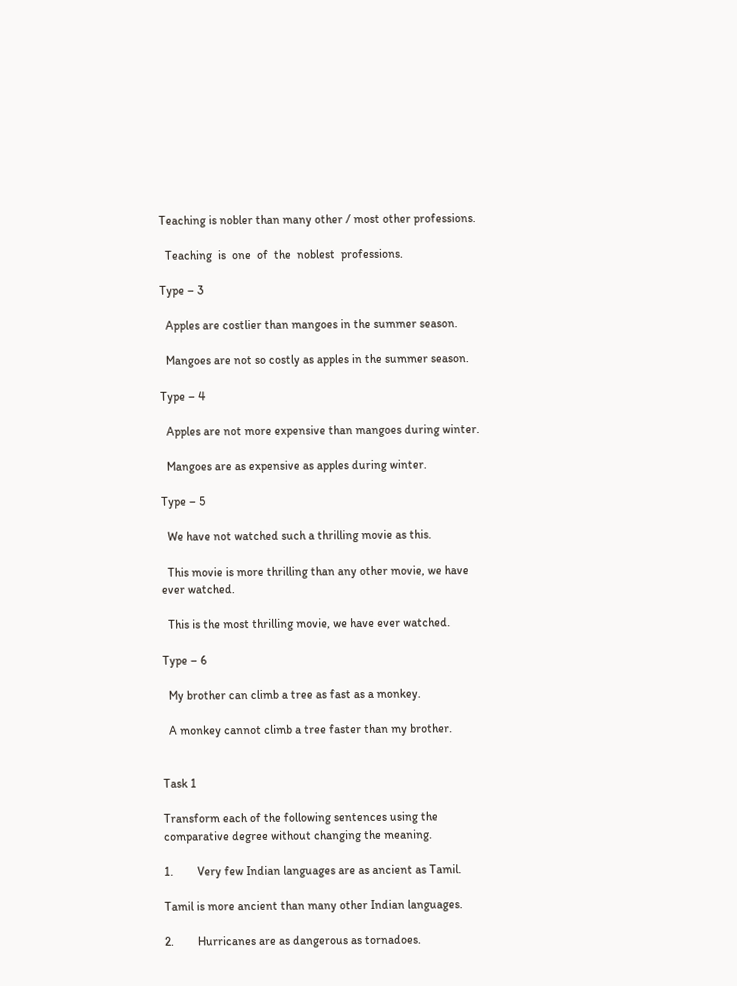Teaching is nobler than many other / most other professions.

  Teaching  is  one  of  the  noblest  professions.

Type – 3

  Apples are costlier than mangoes in the summer season.

  Mangoes are not so costly as apples in the summer season.

Type – 4

  Apples are not more expensive than mangoes during winter.

  Mangoes are as expensive as apples during winter.

Type – 5

  We have not watched such a thrilling movie as this.

  This movie is more thrilling than any other movie, we have ever watched.

  This is the most thrilling movie, we have ever watched.

Type – 6

  My brother can climb a tree as fast as a monkey.

  A monkey cannot climb a tree faster than my brother.


Task 1

Transform each of the following sentences using the comparative degree without changing the meaning.

1.        Very few Indian languages are as ancient as Tamil.

Tamil is more ancient than many other Indian languages.

2.        Hurricanes are as dangerous as tornadoes.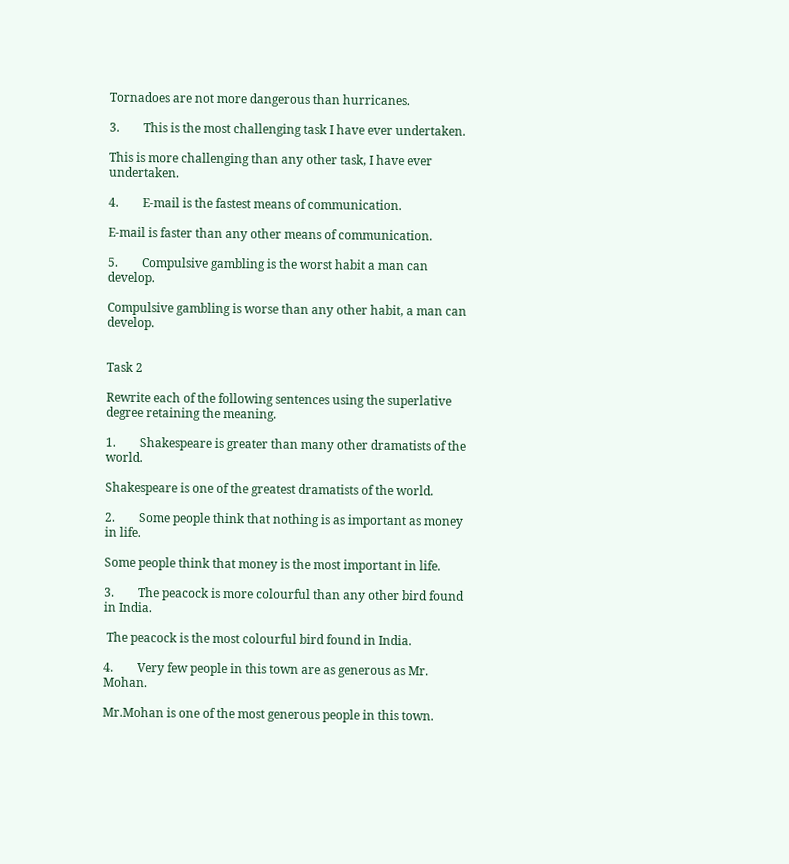Tornadoes are not more dangerous than hurricanes.

3.        This is the most challenging task I have ever undertaken.

This is more challenging than any other task, I have ever undertaken.

4.        E-mail is the fastest means of communication.

E-mail is faster than any other means of communication.

5.        Compulsive gambling is the worst habit a man can develop.

Compulsive gambling is worse than any other habit, a man can develop.


Task 2

Rewrite each of the following sentences using the superlative degree retaining the meaning.

1.        Shakespeare is greater than many other dramatists of the world.

Shakespeare is one of the greatest dramatists of the world.

2.        Some people think that nothing is as important as money in life.

Some people think that money is the most important in life.

3.        The peacock is more colourful than any other bird found in India.

 The peacock is the most colourful bird found in India.

4.        Very few people in this town are as generous as Mr. Mohan.

Mr.Mohan is one of the most generous people in this town.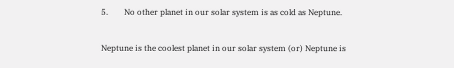5.        No other planet in our solar system is as cold as Neptune.

Neptune is the coolest planet in our solar system (or) Neptune is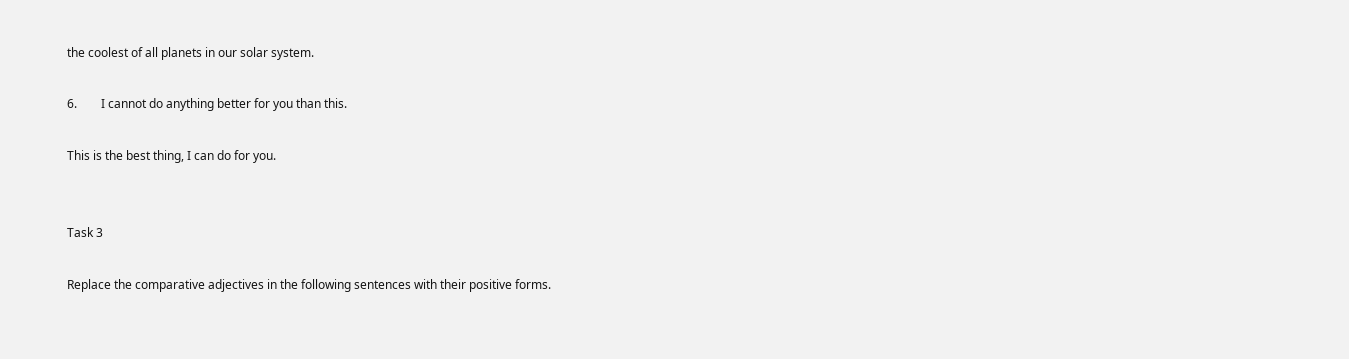the coolest of all planets in our solar system.

6.        I cannot do anything better for you than this.

This is the best thing, I can do for you.


Task 3

Replace the comparative adjectives in the following sentences with their positive forms.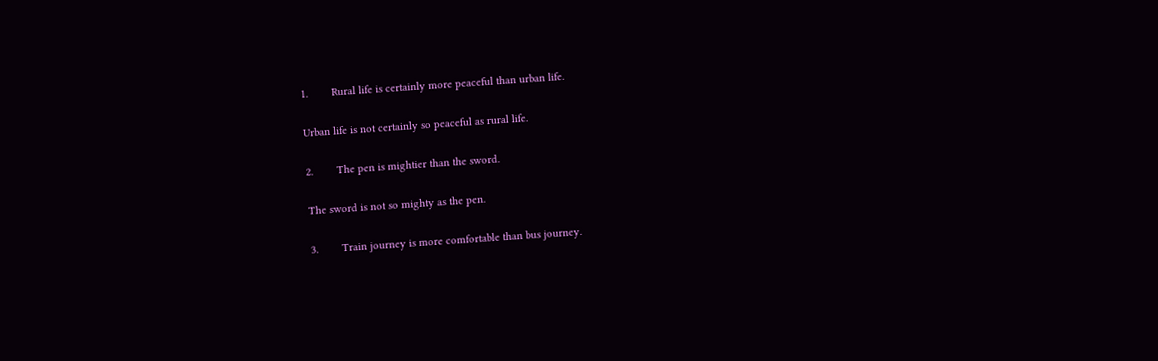1.        Rural life is certainly more peaceful than urban life.

Urban life is not certainly so peaceful as rural life.

2.        The pen is mightier than the sword.

The sword is not so mighty as the pen.

3.        Train journey is more comfortable than bus journey.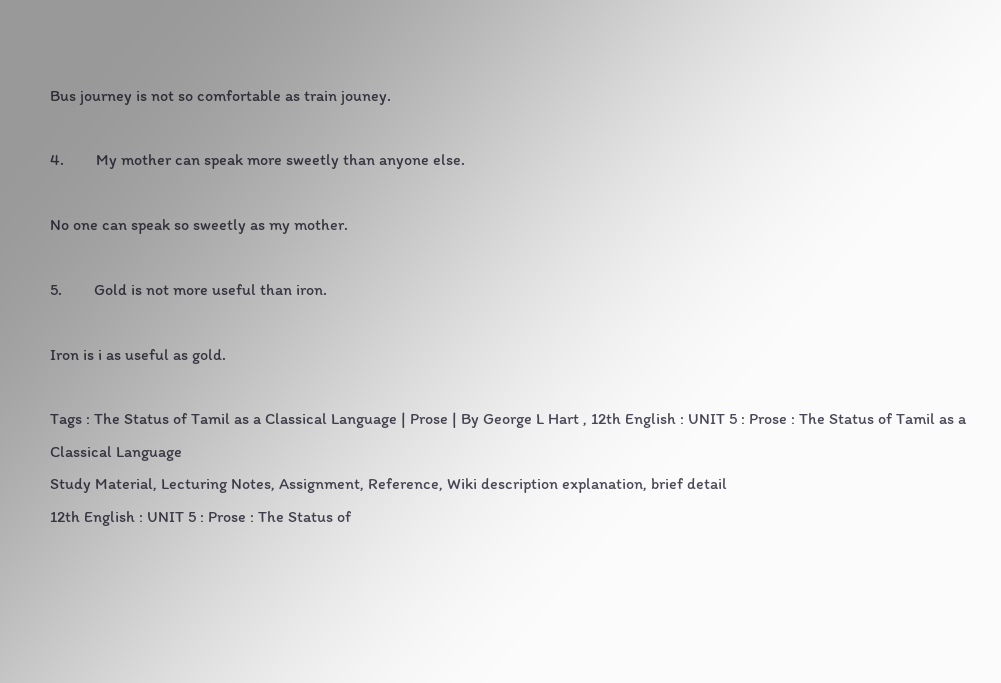Bus journey is not so comfortable as train jouney.

4.        My mother can speak more sweetly than anyone else.

No one can speak so sweetly as my mother.

5.        Gold is not more useful than iron.

Iron is i as useful as gold.

Tags : The Status of Tamil as a Classical Language | Prose | By George L Hart , 12th English : UNIT 5 : Prose : The Status of Tamil as a Classical Language
Study Material, Lecturing Notes, Assignment, Reference, Wiki description explanation, brief detail
12th English : UNIT 5 : Prose : The Status of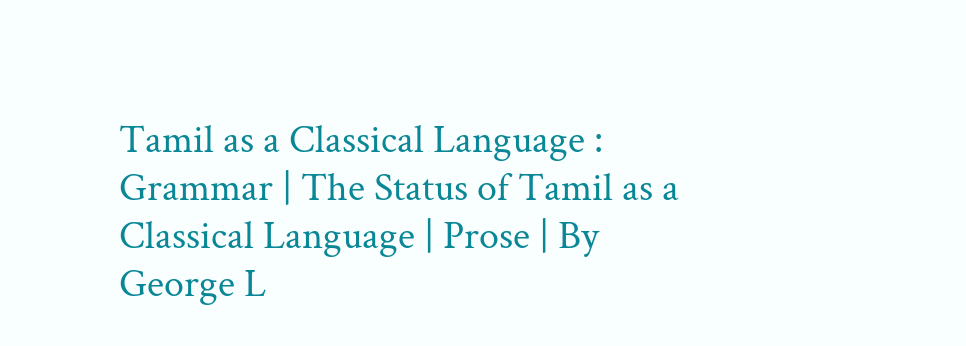Tamil as a Classical Language : Grammar | The Status of Tamil as a Classical Language | Prose | By George L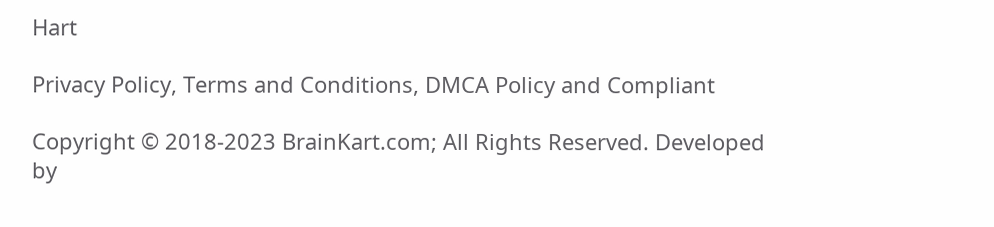Hart

Privacy Policy, Terms and Conditions, DMCA Policy and Compliant

Copyright © 2018-2023 BrainKart.com; All Rights Reserved. Developed by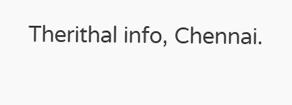Therithal info, Chennai.